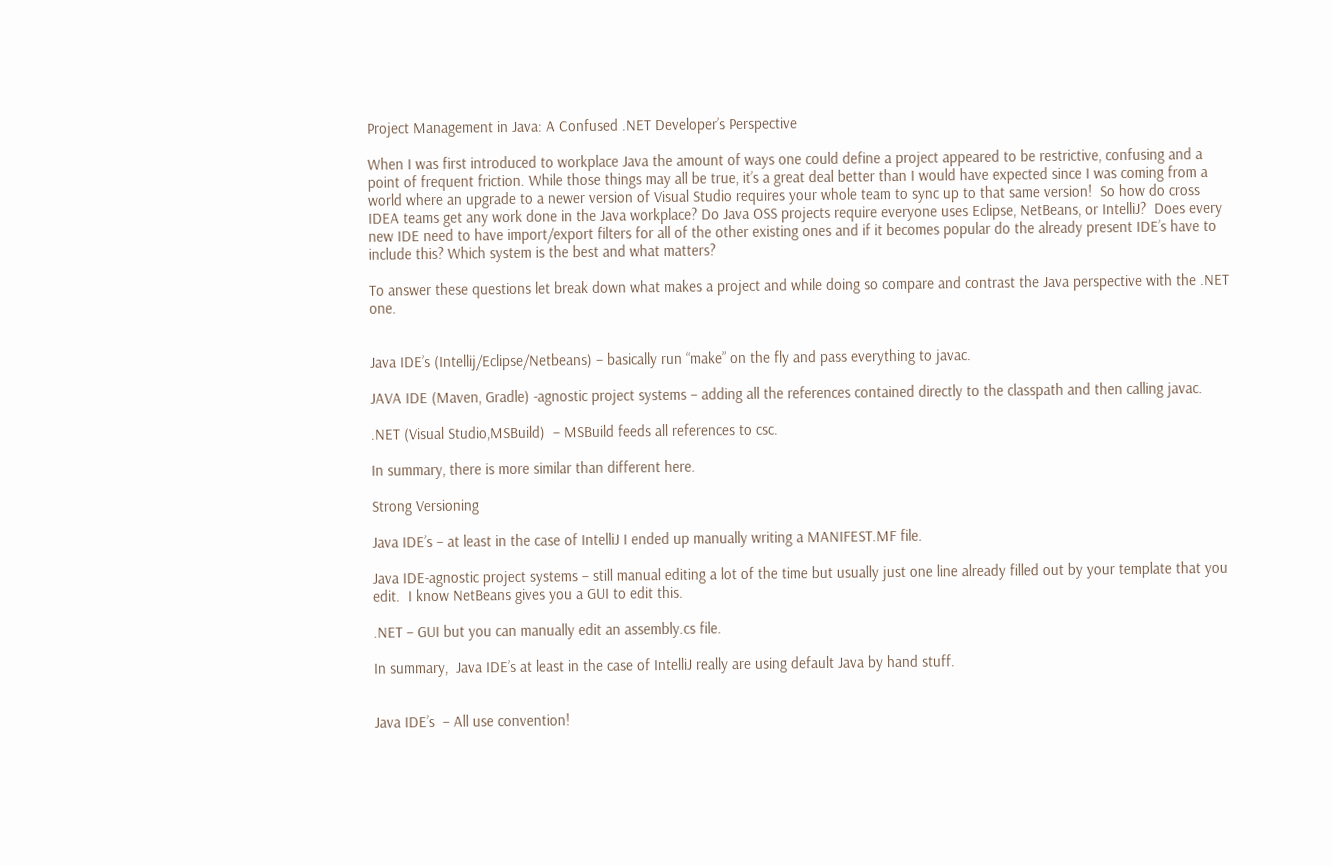Project Management in Java: A Confused .NET Developer’s Perspective

When I was first introduced to workplace Java the amount of ways one could define a project appeared to be restrictive, confusing and a point of frequent friction. While those things may all be true, it’s a great deal better than I would have expected since I was coming from a world where an upgrade to a newer version of Visual Studio requires your whole team to sync up to that same version!  So how do cross IDEA teams get any work done in the Java workplace? Do Java OSS projects require everyone uses Eclipse, NetBeans, or IntelliJ?  Does every new IDE need to have import/export filters for all of the other existing ones and if it becomes popular do the already present IDE’s have to include this? Which system is the best and what matters?

To answer these questions let break down what makes a project and while doing so compare and contrast the Java perspective with the .NET one.


Java IDE’s (Intellij/Eclipse/Netbeans) – basically run “make” on the fly and pass everything to javac.

JAVA IDE (Maven, Gradle) -agnostic project systems – adding all the references contained directly to the classpath and then calling javac.

.NET (Visual Studio,MSBuild)  – MSBuild feeds all references to csc.

In summary, there is more similar than different here.

Strong Versioning

Java IDE’s – at least in the case of IntelliJ I ended up manually writing a MANIFEST.MF file.

Java IDE-agnostic project systems – still manual editing a lot of the time but usually just one line already filled out by your template that you edit.  I know NetBeans gives you a GUI to edit this.

.NET – GUI but you can manually edit an assembly.cs file.

In summary,  Java IDE’s at least in the case of IntelliJ really are using default Java by hand stuff.


Java IDE’s  – All use convention!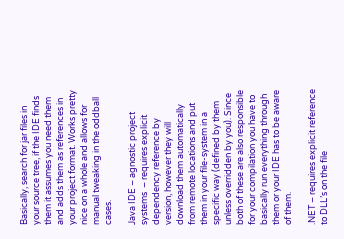Basically, search for jar files in your source tree, if the IDE finds them it assumes you need them and adds them as references in your project format. Works pretty nice on a whole and allows for manual tweaking in the oddball cases.

Java IDE – agnostic project systems  – requires explicit dependency reference by version, however they will download them automatically from remote locations and put them in your file-system in a specific way (defined by them unless overridden by you). Since both of these are also responsible for your compilation you have to basically run everything through them or your IDE has to be aware of them.

.NET – requires explicit reference to DLL’s on the file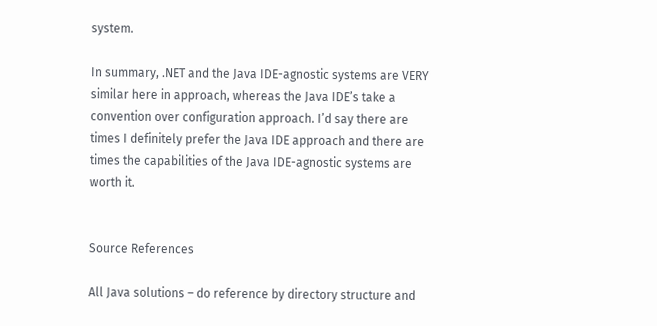system.

In summary, .NET and the Java IDE-agnostic systems are VERY similar here in approach, whereas the Java IDE’s take a convention over configuration approach. I’d say there are times I definitely prefer the Java IDE approach and there are times the capabilities of the Java IDE-agnostic systems are worth it.


Source References

All Java solutions – do reference by directory structure and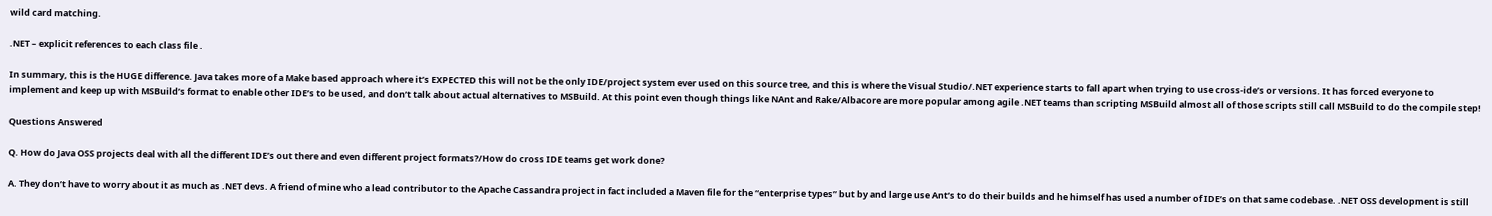wild card matching.

.NET – explicit references to each class file .

In summary, this is the HUGE difference. Java takes more of a Make based approach where it’s EXPECTED this will not be the only IDE/project system ever used on this source tree, and this is where the Visual Studio/.NET experience starts to fall apart when trying to use cross-ide’s or versions. It has forced everyone to implement and keep up with MSBuild’s format to enable other IDE’s to be used, and don’t talk about actual alternatives to MSBuild. At this point even though things like NAnt and Rake/Albacore are more popular among agile .NET teams than scripting MSBuild almost all of those scripts still call MSBuild to do the compile step!

Questions Answered

Q. How do Java OSS projects deal with all the different IDE’s out there and even different project formats?/How do cross IDE teams get work done?

A. They don’t have to worry about it as much as .NET devs. A friend of mine who a lead contributor to the Apache Cassandra project in fact included a Maven file for the “enterprise types” but by and large use Ant’s to do their builds and he himself has used a number of IDE’s on that same codebase. .NET OSS development is still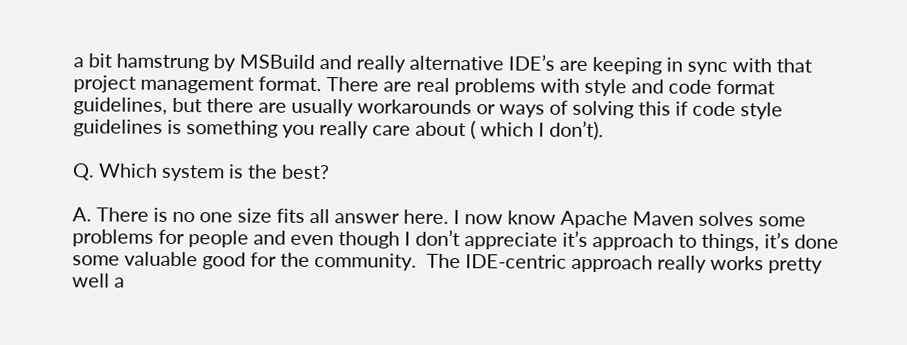a bit hamstrung by MSBuild and really alternative IDE’s are keeping in sync with that project management format. There are real problems with style and code format guidelines, but there are usually workarounds or ways of solving this if code style guidelines is something you really care about ( which I don’t).

Q. Which system is the best?

A. There is no one size fits all answer here. I now know Apache Maven solves some problems for people and even though I don’t appreciate it’s approach to things, it’s done some valuable good for the community.  The IDE-centric approach really works pretty well a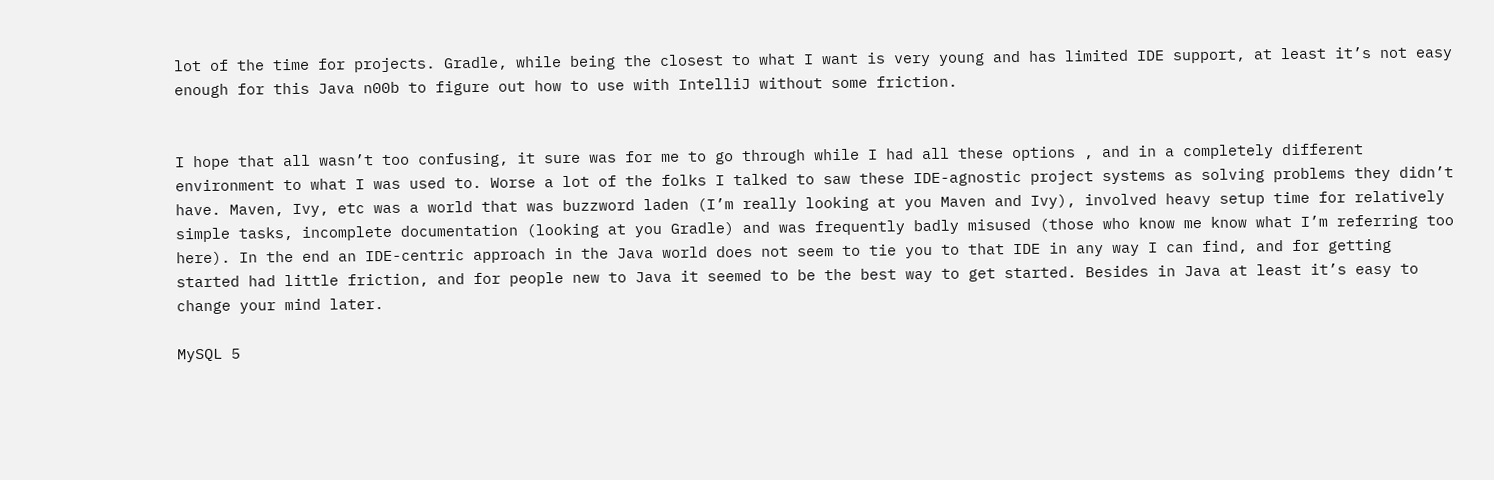lot of the time for projects. Gradle, while being the closest to what I want is very young and has limited IDE support, at least it’s not easy enough for this Java n00b to figure out how to use with IntelliJ without some friction.


I hope that all wasn’t too confusing, it sure was for me to go through while I had all these options , and in a completely different environment to what I was used to. Worse a lot of the folks I talked to saw these IDE-agnostic project systems as solving problems they didn’t have. Maven, Ivy, etc was a world that was buzzword laden (I’m really looking at you Maven and Ivy), involved heavy setup time for relatively simple tasks, incomplete documentation (looking at you Gradle) and was frequently badly misused (those who know me know what I’m referring too here). In the end an IDE-centric approach in the Java world does not seem to tie you to that IDE in any way I can find, and for getting started had little friction, and for people new to Java it seemed to be the best way to get started. Besides in Java at least it’s easy to change your mind later.

MySQL 5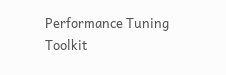Performance Tuning Toolkit